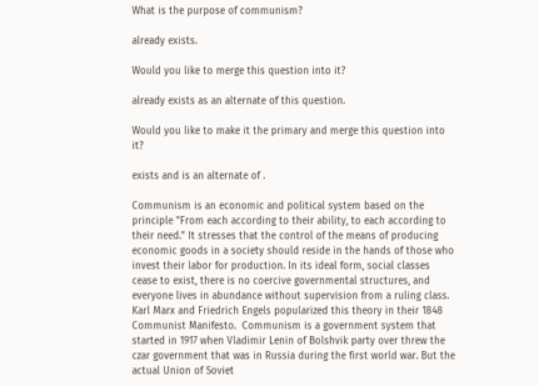What is the purpose of communism?

already exists.

Would you like to merge this question into it?

already exists as an alternate of this question.

Would you like to make it the primary and merge this question into it?

exists and is an alternate of .

Communism is an economic and political system based on the principle "From each according to their ability, to each according to their need." It stresses that the control of the means of producing economic goods in a society should reside in the hands of those who invest their labor for production. In its ideal form, social classes cease to exist, there is no coercive governmental structures, and everyone lives in abundance without supervision from a ruling class. Karl Marx and Friedrich Engels popularized this theory in their 1848 Communist Manifesto.  Communism is a government system that started in 1917 when Vladimir Lenin of Bolshvik party over threw the czar government that was in Russia during the first world war. But the actual Union of Soviet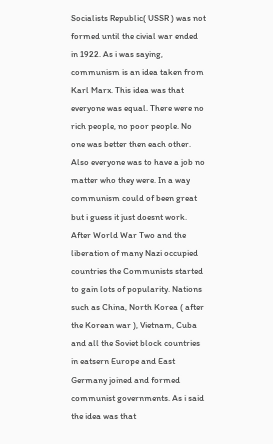Socialists Republic( USSR ) was not formed until the civial war ended in 1922. As i was saying, communism is an idea taken from Karl Marx. This idea was that everyone was equal. There were no rich people, no poor people. No one was better then each other. Also everyone was to have a job no matter who they were. In a way communism could of been great but i guess it just doesnt work. After World War Two and the liberation of many Nazi occupied countries the Communists started to gain lots of popularity. Nations such as China, North Korea ( after the Korean war ), Vietnam, Cuba and all the Soviet block countries in eatsern Europe and East Germany joined and formed communist governments. As i said the idea was that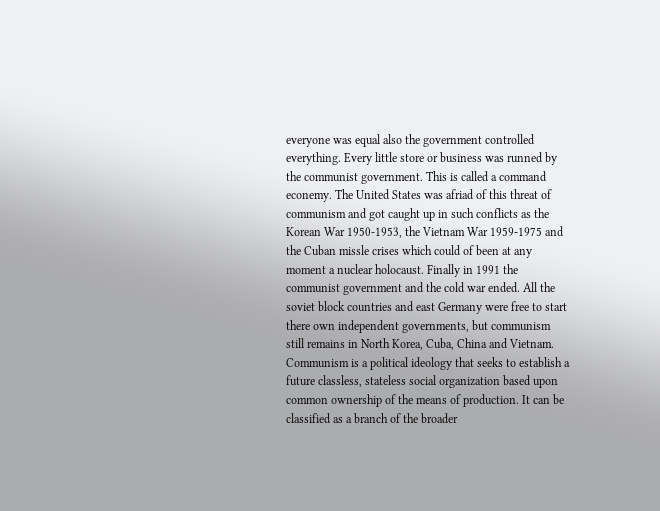everyone was equal also the government controlled everything. Every little store or business was runned by the communist government. This is called a command econemy. The United States was afriad of this threat of communism and got caught up in such conflicts as the Korean War 1950-1953, the Vietnam War 1959-1975 and the Cuban missle crises which could of been at any moment a nuclear holocaust. Finally in 1991 the communist government and the cold war ended. All the soviet block countries and east Germany were free to start there own independent governments, but communism still remains in North Korea, Cuba, China and Vietnam.  Communism is a political ideology that seeks to establish a future classless, stateless social organization based upon common ownership of the means of production. It can be classified as a branch of the broader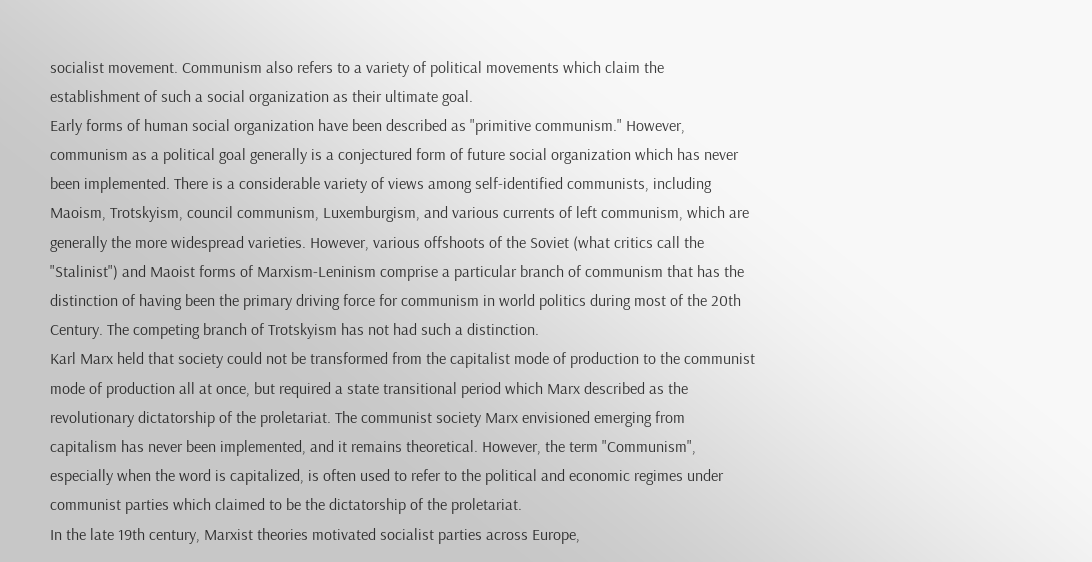socialist movement. Communism also refers to a variety of political movements which claim the establishment of such a social organization as their ultimate goal.
Early forms of human social organization have been described as "primitive communism." However, communism as a political goal generally is a conjectured form of future social organization which has never been implemented. There is a considerable variety of views among self-identified communists, including Maoism, Trotskyism, council communism, Luxemburgism, and various currents of left communism, which are generally the more widespread varieties. However, various offshoots of the Soviet (what critics call the "Stalinist") and Maoist forms of Marxism-Leninism comprise a particular branch of communism that has the distinction of having been the primary driving force for communism in world politics during most of the 20th Century. The competing branch of Trotskyism has not had such a distinction.
Karl Marx held that society could not be transformed from the capitalist mode of production to the communist mode of production all at once, but required a state transitional period which Marx described as the revolutionary dictatorship of the proletariat. The communist society Marx envisioned emerging from capitalism has never been implemented, and it remains theoretical. However, the term "Communism", especially when the word is capitalized, is often used to refer to the political and economic regimes under communist parties which claimed to be the dictatorship of the proletariat.
In the late 19th century, Marxist theories motivated socialist parties across Europe,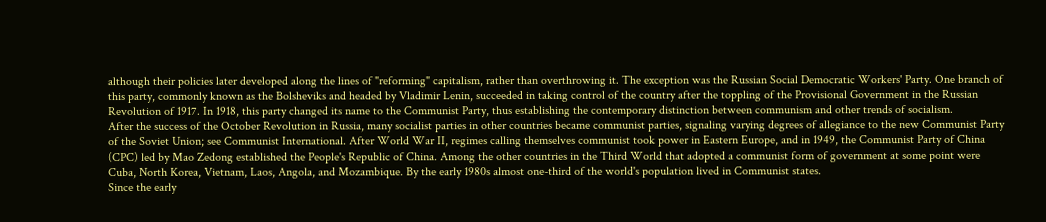although their policies later developed along the lines of "reforming" capitalism, rather than overthrowing it. The exception was the Russian Social Democratic Workers' Party. One branch of this party, commonly known as the Bolsheviks and headed by Vladimir Lenin, succeeded in taking control of the country after the toppling of the Provisional Government in the Russian Revolution of 1917. In 1918, this party changed its name to the Communist Party, thus establishing the contemporary distinction between communism and other trends of socialism.
After the success of the October Revolution in Russia, many socialist parties in other countries became communist parties, signaling varying degrees of allegiance to the new Communist Party of the Soviet Union; see Communist International. After World War II, regimes calling themselves communist took power in Eastern Europe, and in 1949, the Communist Party of China (CPC) led by Mao Zedong established the People's Republic of China. Among the other countries in the Third World that adopted a communist form of government at some point were Cuba, North Korea, Vietnam, Laos, Angola, and Mozambique. By the early 1980s almost one-third of the world's population lived in Communist states.
Since the early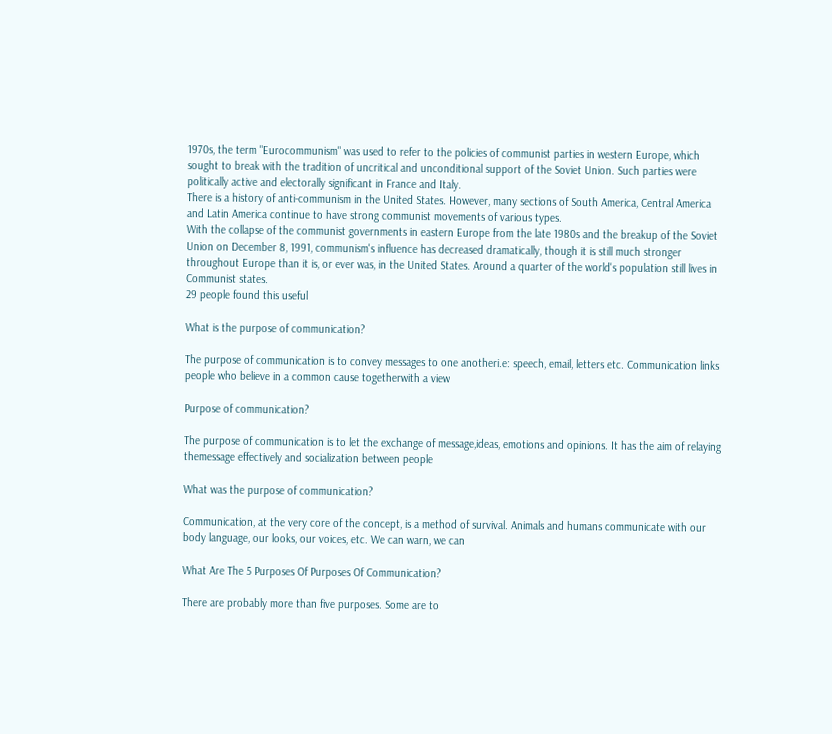1970s, the term "Eurocommunism" was used to refer to the policies of communist parties in western Europe, which sought to break with the tradition of uncritical and unconditional support of the Soviet Union. Such parties were politically active and electorally significant in France and Italy.
There is a history of anti-communism in the United States. However, many sections of South America, Central America and Latin America continue to have strong communist movements of various types.
With the collapse of the communist governments in eastern Europe from the late 1980s and the breakup of the Soviet Union on December 8, 1991, communism's influence has decreased dramatically, though it is still much stronger throughout Europe than it is, or ever was, in the United States. Around a quarter of the world's population still lives in Communist states.
29 people found this useful

What is the purpose of communication?

The purpose of communication is to convey messages to one anotheri.e: speech, email, letters etc. Communication links people who believe in a common cause togetherwith a view

Purpose of communication?

The purpose of communication is to let the exchange of message,ideas, emotions and opinions. It has the aim of relaying themessage effectively and socialization between people

What was the purpose of communication?

Communication, at the very core of the concept, is a method of survival. Animals and humans communicate with our body language, our looks, our voices, etc. We can warn, we can

What Are The 5 Purposes Of Purposes Of Communication?

There are probably more than five purposes. Some are to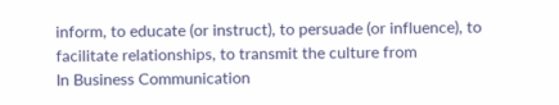inform, to educate (or instruct), to persuade (or influence), to facilitate relationships, to transmit the culture from
In Business Communication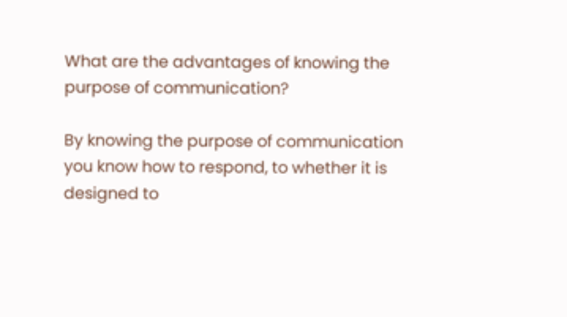What are the advantages of knowing the purpose of communication?

By knowing the purpose of communication you know how to respond, to whether it is designed to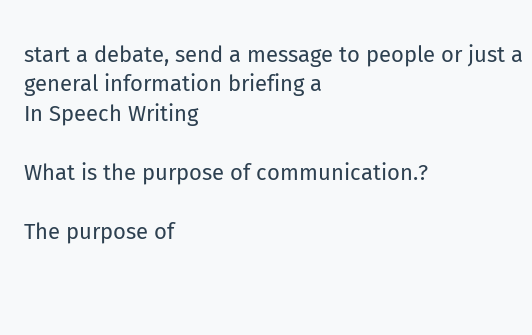start a debate, send a message to people or just a general information briefing a
In Speech Writing

What is the purpose of communication.?

The purpose of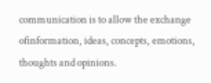communication is to allow the exchange ofinformation, ideas, concepts, emotions, thoughts and opinions.